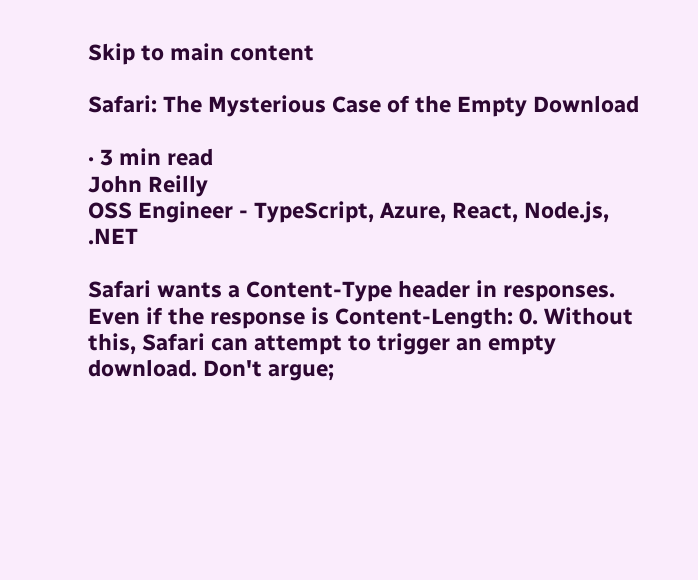Skip to main content

Safari: The Mysterious Case of the Empty Download

· 3 min read
John Reilly
OSS Engineer - TypeScript, Azure, React, Node.js, .NET

Safari wants a Content-Type header in responses. Even if the response is Content-Length: 0. Without this, Safari can attempt to trigger an empty download. Don't argue;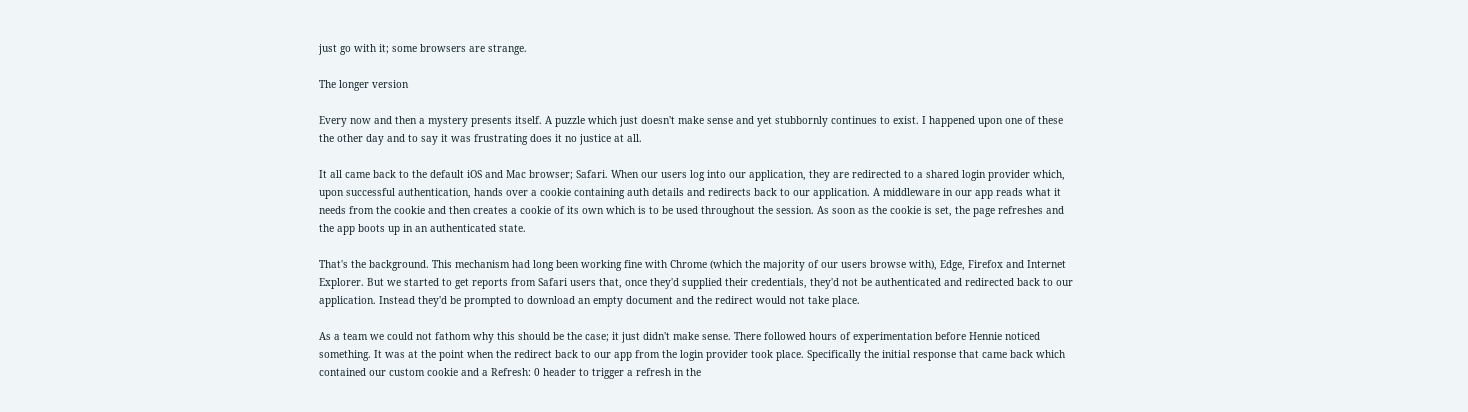just go with it; some browsers are strange.

The longer version

Every now and then a mystery presents itself. A puzzle which just doesn't make sense and yet stubbornly continues to exist. I happened upon one of these the other day and to say it was frustrating does it no justice at all.

It all came back to the default iOS and Mac browser; Safari. When our users log into our application, they are redirected to a shared login provider which, upon successful authentication, hands over a cookie containing auth details and redirects back to our application. A middleware in our app reads what it needs from the cookie and then creates a cookie of its own which is to be used throughout the session. As soon as the cookie is set, the page refreshes and the app boots up in an authenticated state.

That's the background. This mechanism had long been working fine with Chrome (which the majority of our users browse with), Edge, Firefox and Internet Explorer. But we started to get reports from Safari users that, once they'd supplied their credentials, they'd not be authenticated and redirected back to our application. Instead they'd be prompted to download an empty document and the redirect would not take place.

As a team we could not fathom why this should be the case; it just didn't make sense. There followed hours of experimentation before Hennie noticed something. It was at the point when the redirect back to our app from the login provider took place. Specifically the initial response that came back which contained our custom cookie and a Refresh: 0 header to trigger a refresh in the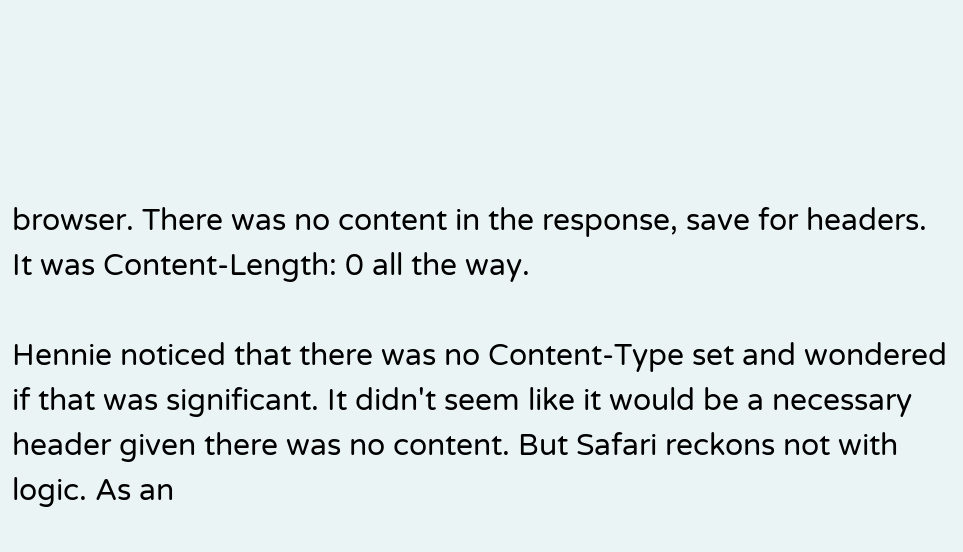browser. There was no content in the response, save for headers. It was Content-Length: 0 all the way.

Hennie noticed that there was no Content-Type set and wondered if that was significant. It didn't seem like it would be a necessary header given there was no content. But Safari reckons not with logic. As an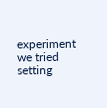experiment we tried setting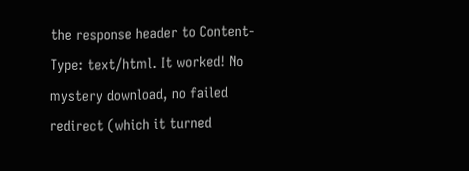the response header to Content-Type: text/html. It worked! No mystery download, no failed redirect (which it turned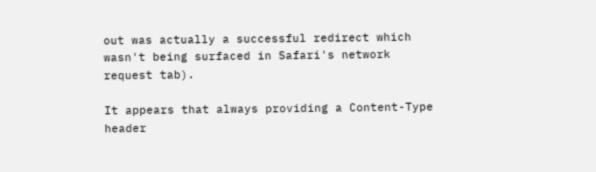out was actually a successful redirect which wasn't being surfaced in Safari's network request tab).

It appears that always providing a Content-Type header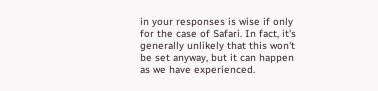in your responses is wise if only for the case of Safari. In fact, it's generally unlikely that this won't be set anyway, but it can happen as we have experienced.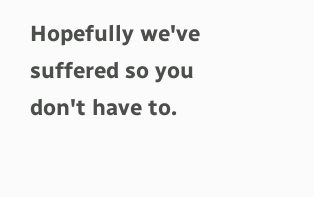Hopefully we've suffered so you don't have to.